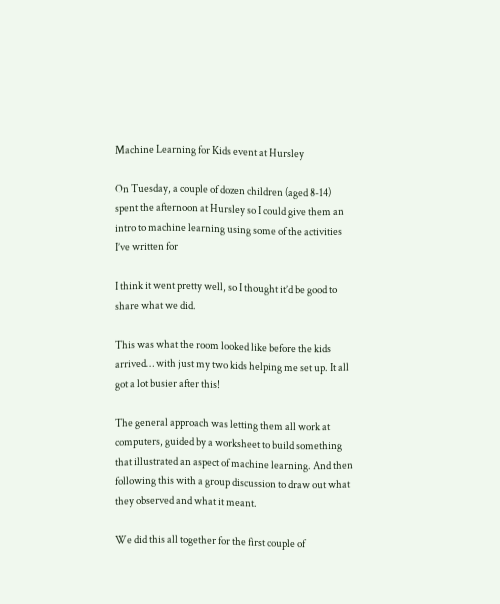Machine Learning for Kids event at Hursley

On Tuesday, a couple of dozen children (aged 8-14) spent the afternoon at Hursley so I could give them an intro to machine learning using some of the activities I’ve written for

I think it went pretty well, so I thought it’d be good to share what we did.

This was what the room looked like before the kids arrived… with just my two kids helping me set up. It all got a lot busier after this!

The general approach was letting them all work at computers, guided by a worksheet to build something that illustrated an aspect of machine learning. And then following this with a group discussion to draw out what they observed and what it meant.

We did this all together for the first couple of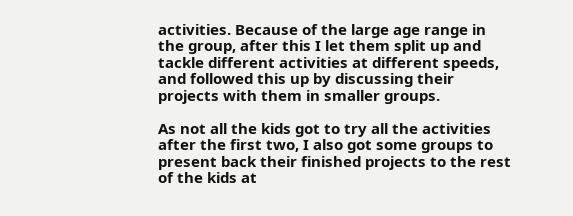activities. Because of the large age range in the group, after this I let them split up and tackle different activities at different speeds, and followed this up by discussing their projects with them in smaller groups.

As not all the kids got to try all the activities after the first two, I also got some groups to present back their finished projects to the rest of the kids at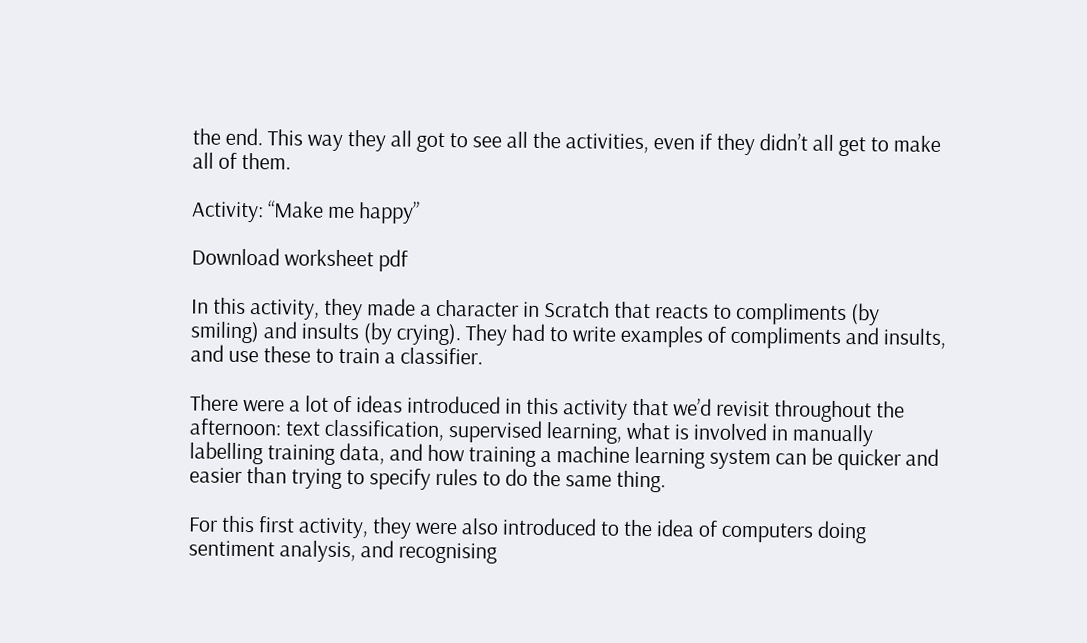the end. This way they all got to see all the activities, even if they didn’t all get to make all of them.

Activity: “Make me happy”

Download worksheet pdf

In this activity, they made a character in Scratch that reacts to compliments (by smiling) and insults (by crying). They had to write examples of compliments and insults, and use these to train a classifier.

There were a lot of ideas introduced in this activity that we’d revisit throughout the afternoon: text classification, supervised learning, what is involved in manually labelling training data, and how training a machine learning system can be quicker and easier than trying to specify rules to do the same thing.

For this first activity, they were also introduced to the idea of computers doing sentiment analysis, and recognising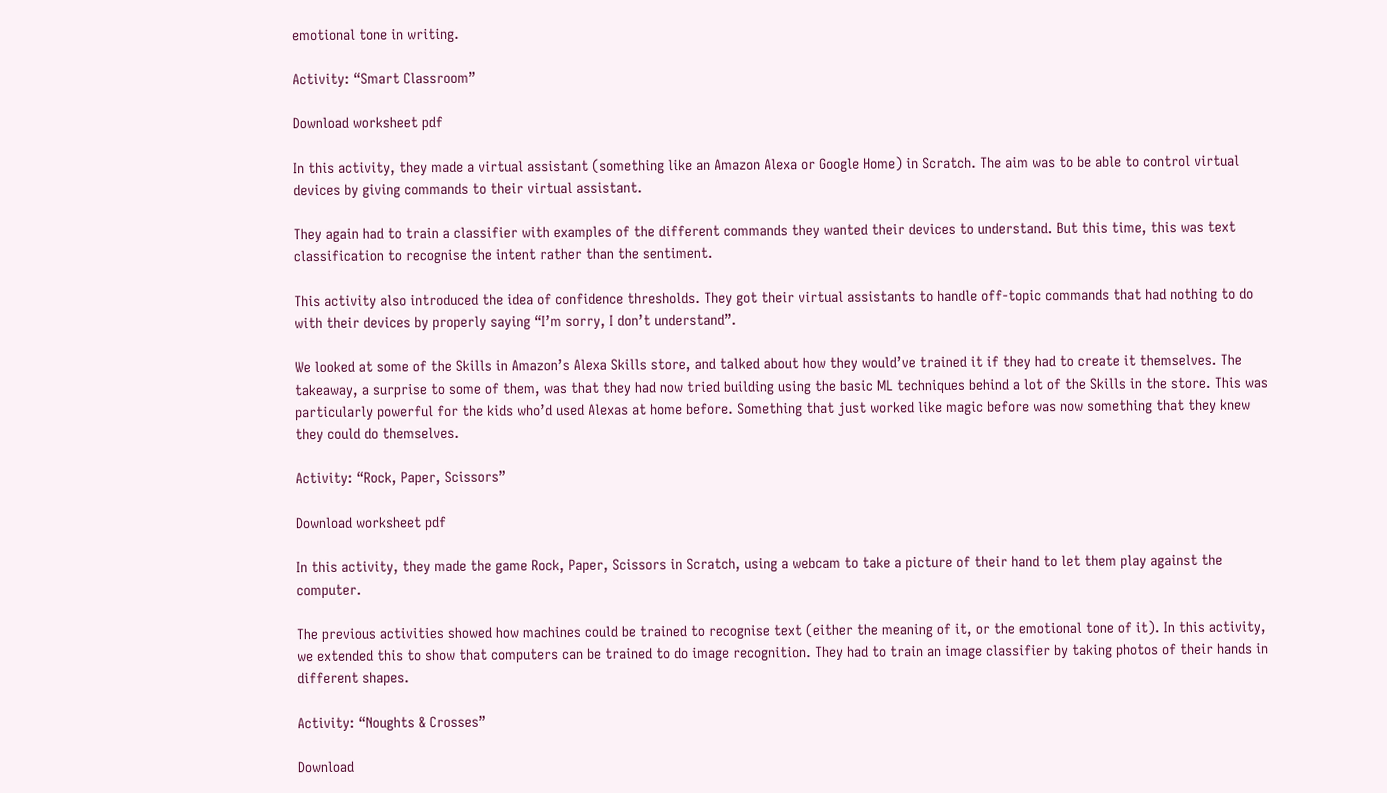emotional tone in writing.

Activity: “Smart Classroom”

Download worksheet pdf

In this activity, they made a virtual assistant (something like an Amazon Alexa or Google Home) in Scratch. The aim was to be able to control virtual devices by giving commands to their virtual assistant.

They again had to train a classifier with examples of the different commands they wanted their devices to understand. But this time, this was text classification to recognise the intent rather than the sentiment.

This activity also introduced the idea of confidence thresholds. They got their virtual assistants to handle off-topic commands that had nothing to do with their devices by properly saying “I’m sorry, I don’t understand”.

We looked at some of the Skills in Amazon’s Alexa Skills store, and talked about how they would’ve trained it if they had to create it themselves. The takeaway, a surprise to some of them, was that they had now tried building using the basic ML techniques behind a lot of the Skills in the store. This was particularly powerful for the kids who’d used Alexas at home before. Something that just worked like magic before was now something that they knew they could do themselves.

Activity: “Rock, Paper, Scissors”

Download worksheet pdf

In this activity, they made the game Rock, Paper, Scissors in Scratch, using a webcam to take a picture of their hand to let them play against the computer.

The previous activities showed how machines could be trained to recognise text (either the meaning of it, or the emotional tone of it). In this activity, we extended this to show that computers can be trained to do image recognition. They had to train an image classifier by taking photos of their hands in different shapes.

Activity: “Noughts & Crosses”

Download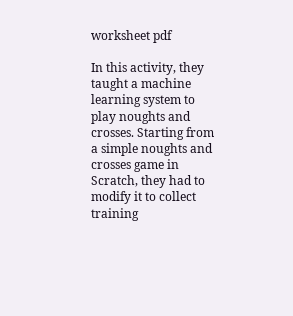worksheet pdf

In this activity, they taught a machine learning system to play noughts and crosses. Starting from a simple noughts and crosses game in Scratch, they had to modify it to collect training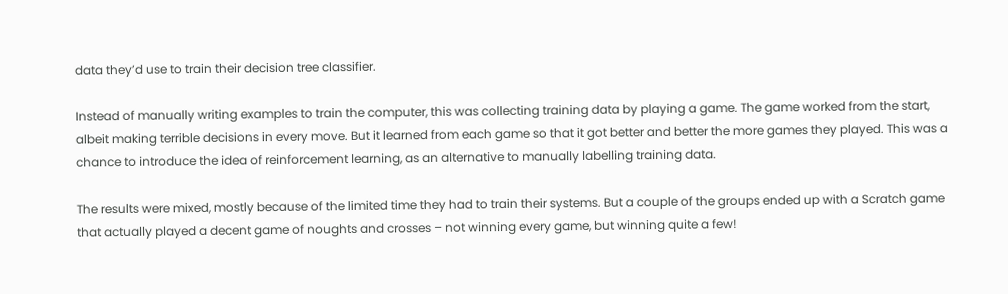data they’d use to train their decision tree classifier.

Instead of manually writing examples to train the computer, this was collecting training data by playing a game. The game worked from the start, albeit making terrible decisions in every move. But it learned from each game so that it got better and better the more games they played. This was a chance to introduce the idea of reinforcement learning, as an alternative to manually labelling training data.

The results were mixed, mostly because of the limited time they had to train their systems. But a couple of the groups ended up with a Scratch game that actually played a decent game of noughts and crosses – not winning every game, but winning quite a few!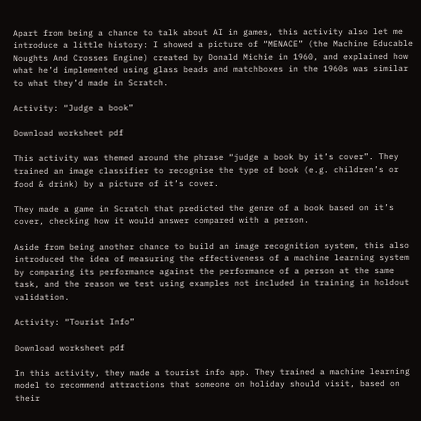Apart from being a chance to talk about AI in games, this activity also let me introduce a little history: I showed a picture of “MENACE” (the Machine Educable Noughts And Crosses Engine) created by Donald Michie in 1960, and explained how what he’d implemented using glass beads and matchboxes in the 1960s was similar to what they’d made in Scratch.

Activity: “Judge a book”

Download worksheet pdf

This activity was themed around the phrase “judge a book by it’s cover”. They trained an image classifier to recognise the type of book (e.g. children’s or food & drink) by a picture of it’s cover.

They made a game in Scratch that predicted the genre of a book based on it’s cover, checking how it would answer compared with a person.

Aside from being another chance to build an image recognition system, this also introduced the idea of measuring the effectiveness of a machine learning system by comparing its performance against the performance of a person at the same task, and the reason we test using examples not included in training in holdout validation.

Activity: “Tourist Info”

Download worksheet pdf

In this activity, they made a tourist info app. They trained a machine learning model to recommend attractions that someone on holiday should visit, based on their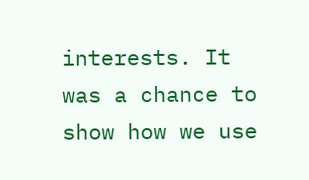interests. It was a chance to show how we use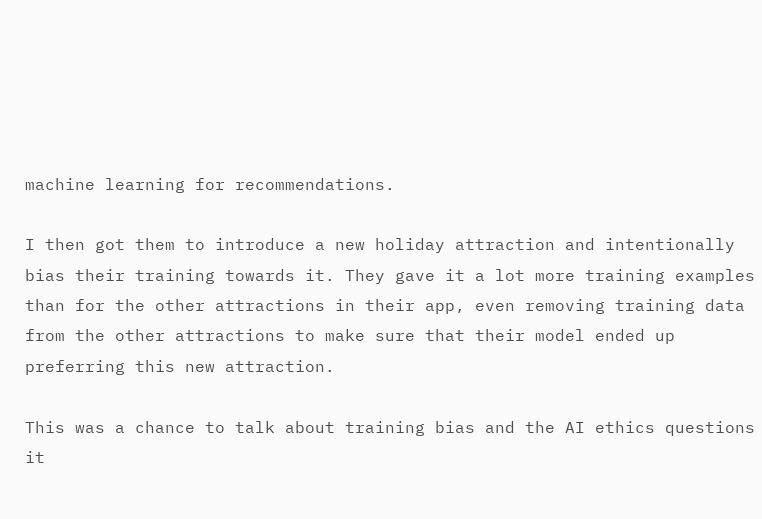machine learning for recommendations.

I then got them to introduce a new holiday attraction and intentionally bias their training towards it. They gave it a lot more training examples than for the other attractions in their app, even removing training data from the other attractions to make sure that their model ended up preferring this new attraction.

This was a chance to talk about training bias and the AI ethics questions it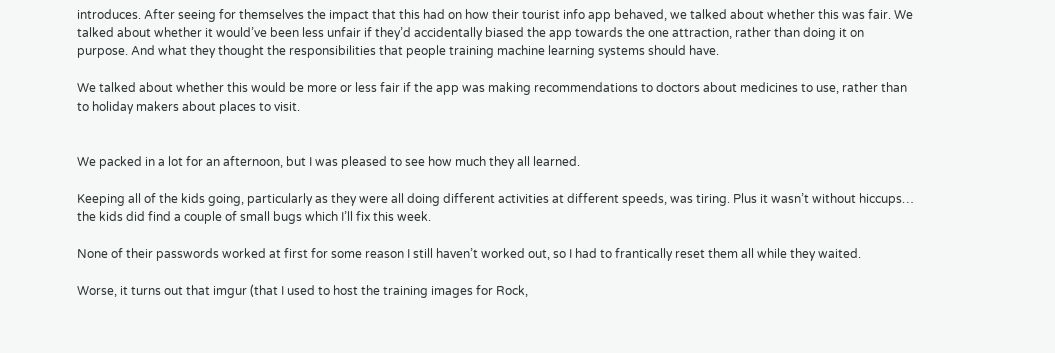introduces. After seeing for themselves the impact that this had on how their tourist info app behaved, we talked about whether this was fair. We talked about whether it would’ve been less unfair if they’d accidentally biased the app towards the one attraction, rather than doing it on purpose. And what they thought the responsibilities that people training machine learning systems should have.

We talked about whether this would be more or less fair if the app was making recommendations to doctors about medicines to use, rather than to holiday makers about places to visit.


We packed in a lot for an afternoon, but I was pleased to see how much they all learned.

Keeping all of the kids going, particularly as they were all doing different activities at different speeds, was tiring. Plus it wasn’t without hiccups… the kids did find a couple of small bugs which I’ll fix this week.

None of their passwords worked at first for some reason I still haven’t worked out, so I had to frantically reset them all while they waited.

Worse, it turns out that imgur (that I used to host the training images for Rock,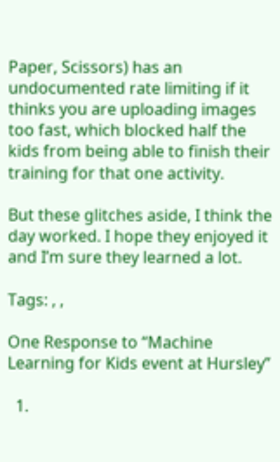Paper, Scissors) has an undocumented rate limiting if it thinks you are uploading images too fast, which blocked half the kids from being able to finish their training for that one activity.

But these glitches aside, I think the day worked. I hope they enjoyed it and I’m sure they learned a lot.

Tags: , ,

One Response to “Machine Learning for Kids event at Hursley”

  1.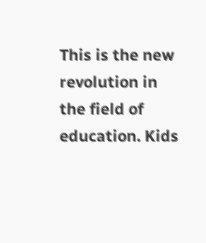This is the new revolution in the field of education. Kids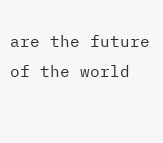are the future of the world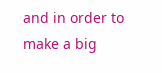and in order to make a big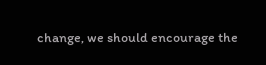change, we should encourage the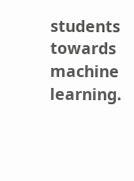students towards machine learning.